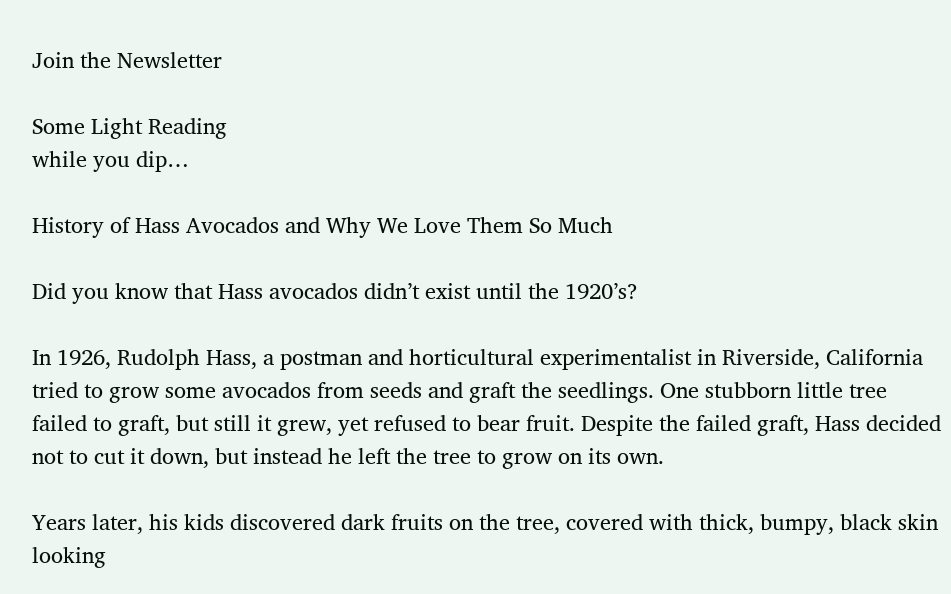Join the Newsletter

Some Light Reading
while you dip…

History of Hass Avocados and Why We Love Them So Much

Did you know that Hass avocados didn’t exist until the 1920’s?

In 1926, Rudolph Hass, a postman and horticultural experimentalist in Riverside, California tried to grow some avocados from seeds and graft the seedlings. One stubborn little tree failed to graft, but still it grew, yet refused to bear fruit. Despite the failed graft, Hass decided not to cut it down, but instead he left the tree to grow on its own.

Years later, his kids discovered dark fruits on the tree, covered with thick, bumpy, black skin looking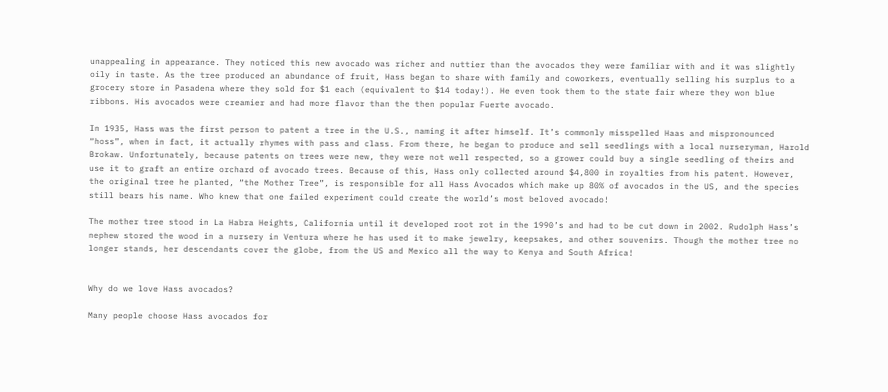unappealing in appearance. They noticed this new avocado was richer and nuttier than the avocados they were familiar with and it was slightly oily in taste. As the tree produced an abundance of fruit, Hass began to share with family and coworkers, eventually selling his surplus to a grocery store in Pasadena where they sold for $1 each (equivalent to $14 today!). He even took them to the state fair where they won blue ribbons. His avocados were creamier and had more flavor than the then popular Fuerte avocado.

In 1935, Hass was the first person to patent a tree in the U.S., naming it after himself. It’s commonly misspelled Haas and mispronounced “hoss”, when in fact, it actually rhymes with pass and class. From there, he began to produce and sell seedlings with a local nurseryman, Harold Brokaw. Unfortunately, because patents on trees were new, they were not well respected, so a grower could buy a single seedling of theirs and use it to graft an entire orchard of avocado trees. Because of this, Hass only collected around $4,800 in royalties from his patent. However, the original tree he planted, “the Mother Tree”, is responsible for all Hass Avocados which make up 80% of avocados in the US, and the species still bears his name. Who knew that one failed experiment could create the world’s most beloved avocado!

The mother tree stood in La Habra Heights, California until it developed root rot in the 1990’s and had to be cut down in 2002. Rudolph Hass’s nephew stored the wood in a nursery in Ventura where he has used it to make jewelry, keepsakes, and other souvenirs. Though the mother tree no longer stands, her descendants cover the globe, from the US and Mexico all the way to Kenya and South Africa!


Why do we love Hass avocados?

Many people choose Hass avocados for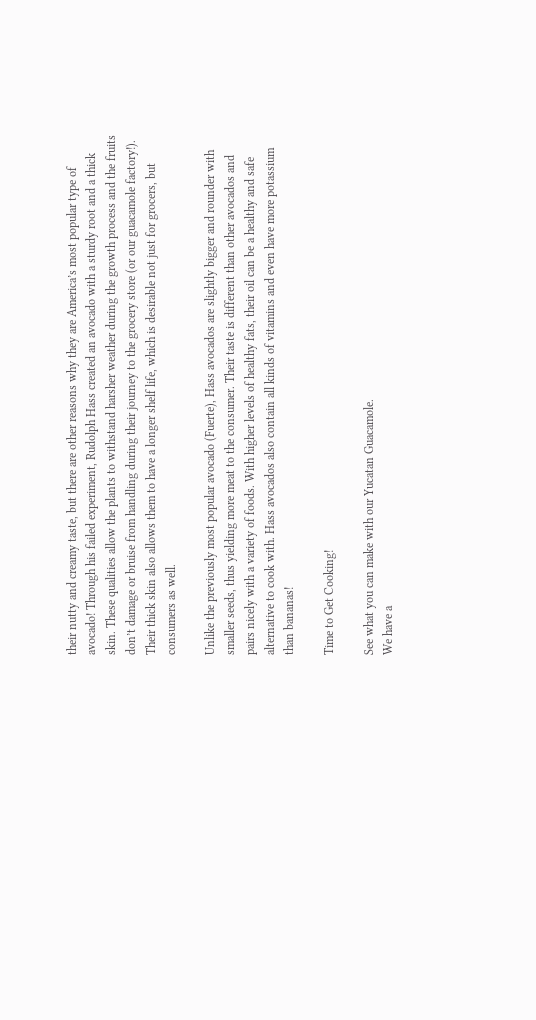their nutty and creamy taste, but there are other reasons why they are America’s most popular type of avocado! Through his failed experiment, Rudolph Hass created an avocado with a sturdy root and a thick skin. These qualities allow the plants to withstand harsher weather during the growth process and the fruits don’t damage or bruise from handling during their journey to the grocery store (or our guacamole factory!). Their thick skin also allows them to have a longer shelf life, which is desirable not just for grocers, but consumers as well.

Unlike the previously most popular avocado (Fuerte), Hass avocados are slightly bigger and rounder with smaller seeds, thus yielding more meat to the consumer. Their taste is different than other avocados and pairs nicely with a variety of foods. With higher levels of healthy fats, their oil can be a healthy and safe alternative to cook with. Hass avocados also contain all kinds of vitamins and even have more potassium than bananas!

Time to Get Cooking!

See what you can make with our Yucatan Guacamole.
We have a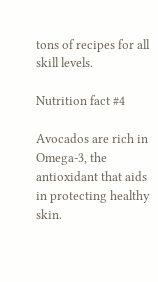tons of recipes for all skill levels.

Nutrition fact #4

Avocados are rich in Omega-3, the antioxidant that aids in protecting healthy skin.